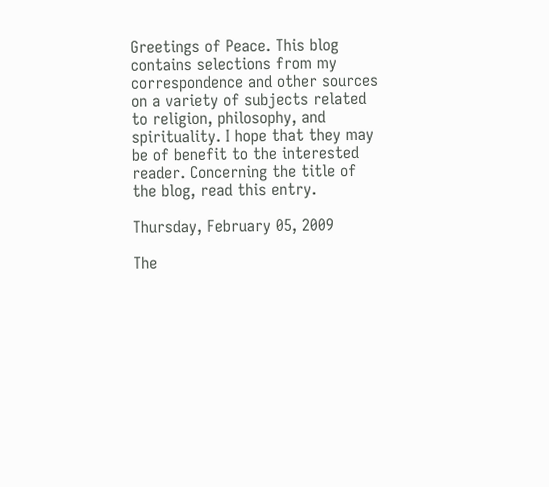Greetings of Peace. This blog contains selections from my correspondence and other sources on a variety of subjects related to religion, philosophy, and spirituality. I hope that they may be of benefit to the interested reader. Concerning the title of the blog, read this entry.

Thursday, February 05, 2009

The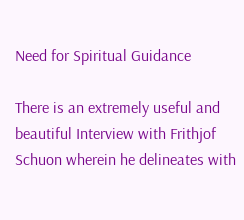Need for Spiritual Guidance

There is an extremely useful and beautiful Interview with Frithjof Schuon wherein he delineates with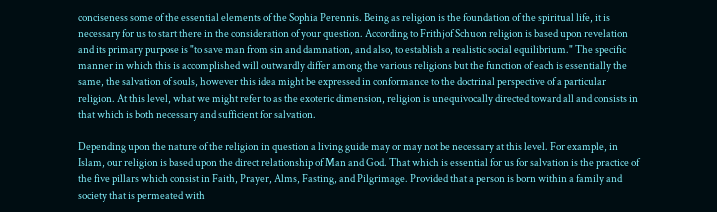conciseness some of the essential elements of the Sophia Perennis. Being as religion is the foundation of the spiritual life, it is necessary for us to start there in the consideration of your question. According to Frithjof Schuon religion is based upon revelation and its primary purpose is "to save man from sin and damnation, and also, to establish a realistic social equilibrium." The specific manner in which this is accomplished will outwardly differ among the various religions but the function of each is essentially the same, the salvation of souls, however this idea might be expressed in conformance to the doctrinal perspective of a particular religion. At this level, what we might refer to as the exoteric dimension, religion is unequivocally directed toward all and consists in that which is both necessary and sufficient for salvation.

Depending upon the nature of the religion in question a living guide may or may not be necessary at this level. For example, in Islam, our religion is based upon the direct relationship of Man and God. That which is essential for us for salvation is the practice of the five pillars which consist in Faith, Prayer, Alms, Fasting, and Pilgrimage. Provided that a person is born within a family and society that is permeated with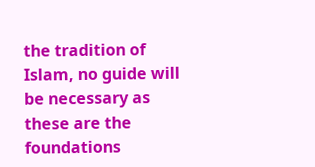the tradition of Islam, no guide will be necessary as these are the foundations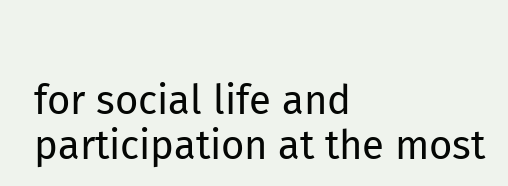for social life and participation at the most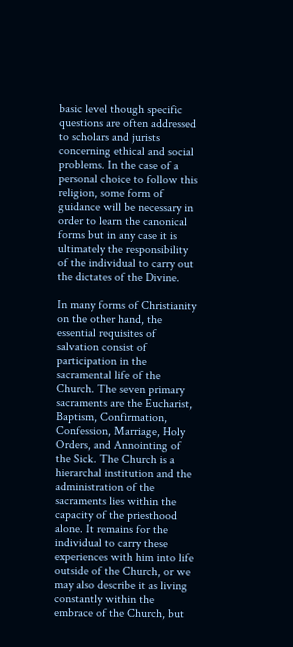basic level though specific questions are often addressed to scholars and jurists concerning ethical and social problems. In the case of a personal choice to follow this religion, some form of guidance will be necessary in order to learn the canonical forms but in any case it is ultimately the responsibility of the individual to carry out the dictates of the Divine.

In many forms of Christianity on the other hand, the essential requisites of salvation consist of participation in the sacramental life of the Church. The seven primary sacraments are the Eucharist, Baptism, Confirmation, Confession, Marriage, Holy Orders, and Annointing of the Sick. The Church is a hierarchal institution and the administration of the sacraments lies within the capacity of the priesthood alone. It remains for the individual to carry these experiences with him into life outside of the Church, or we may also describe it as living constantly within the embrace of the Church, but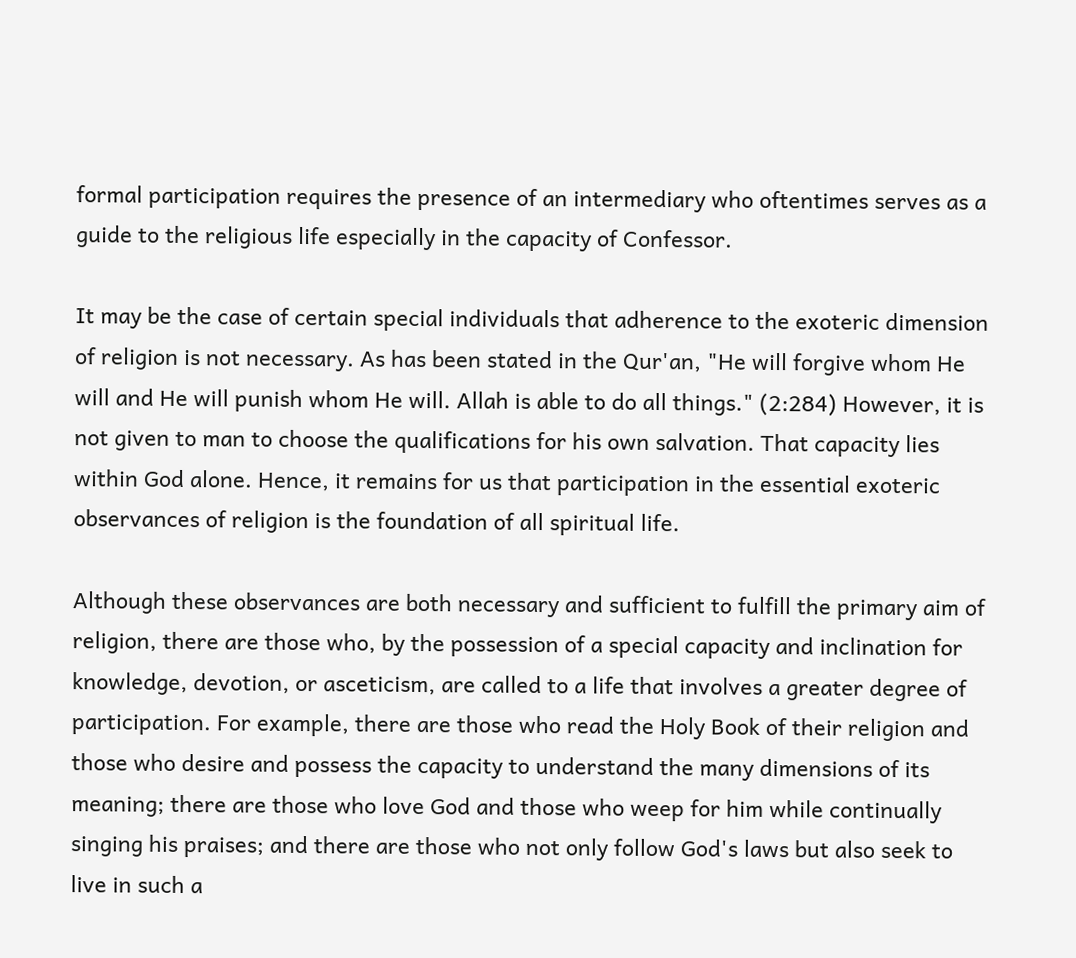formal participation requires the presence of an intermediary who oftentimes serves as a guide to the religious life especially in the capacity of Confessor.

It may be the case of certain special individuals that adherence to the exoteric dimension of religion is not necessary. As has been stated in the Qur'an, "He will forgive whom He will and He will punish whom He will. Allah is able to do all things." (2:284) However, it is not given to man to choose the qualifications for his own salvation. That capacity lies within God alone. Hence, it remains for us that participation in the essential exoteric observances of religion is the foundation of all spiritual life.

Although these observances are both necessary and sufficient to fulfill the primary aim of religion, there are those who, by the possession of a special capacity and inclination for knowledge, devotion, or asceticism, are called to a life that involves a greater degree of participation. For example, there are those who read the Holy Book of their religion and those who desire and possess the capacity to understand the many dimensions of its meaning; there are those who love God and those who weep for him while continually singing his praises; and there are those who not only follow God's laws but also seek to live in such a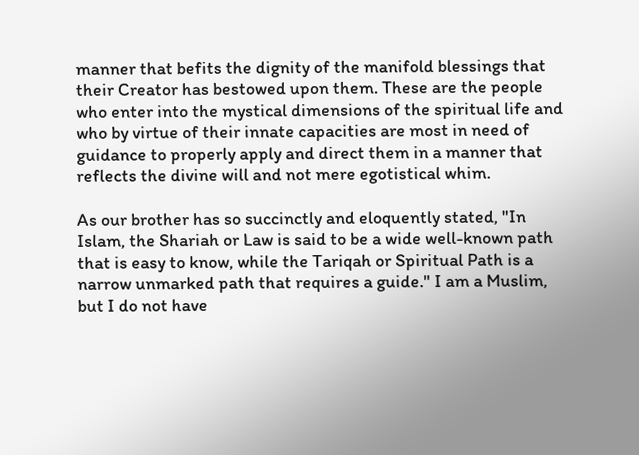manner that befits the dignity of the manifold blessings that their Creator has bestowed upon them. These are the people who enter into the mystical dimensions of the spiritual life and who by virtue of their innate capacities are most in need of guidance to properly apply and direct them in a manner that reflects the divine will and not mere egotistical whim.

As our brother has so succinctly and eloquently stated, "In Islam, the Shariah or Law is said to be a wide well-known path that is easy to know, while the Tariqah or Spiritual Path is a narrow unmarked path that requires a guide." I am a Muslim, but I do not have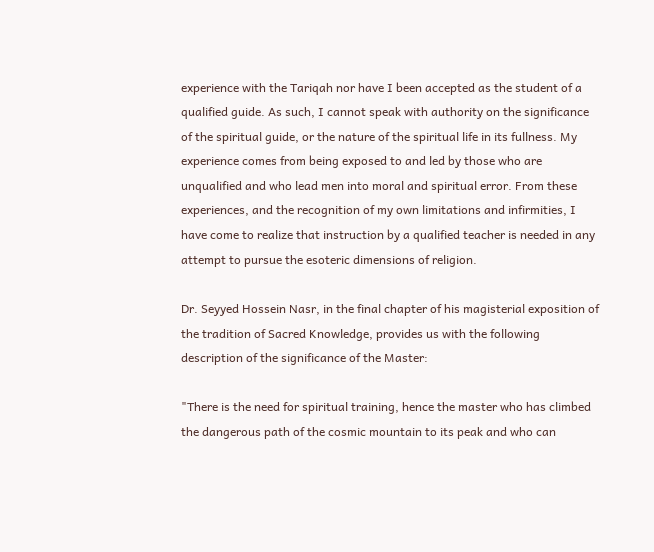experience with the Tariqah nor have I been accepted as the student of a qualified guide. As such, I cannot speak with authority on the significance of the spiritual guide, or the nature of the spiritual life in its fullness. My experience comes from being exposed to and led by those who are unqualified and who lead men into moral and spiritual error. From these experiences, and the recognition of my own limitations and infirmities, I have come to realize that instruction by a qualified teacher is needed in any attempt to pursue the esoteric dimensions of religion.

Dr. Seyyed Hossein Nasr, in the final chapter of his magisterial exposition of the tradition of Sacred Knowledge, provides us with the following description of the significance of the Master:

"There is the need for spiritual training, hence the master who has climbed the dangerous path of the cosmic mountain to its peak and who can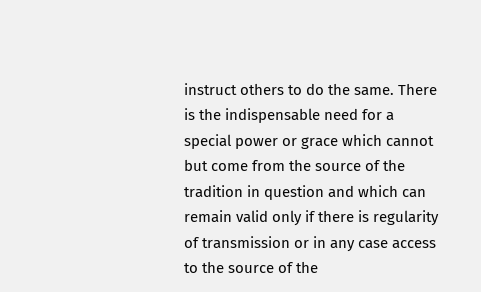instruct others to do the same. There is the indispensable need for a special power or grace which cannot but come from the source of the tradition in question and which can remain valid only if there is regularity of transmission or in any case access to the source of the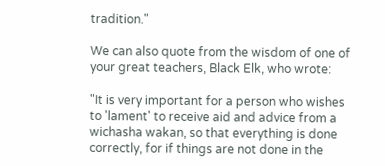tradition."

We can also quote from the wisdom of one of your great teachers, Black Elk, who wrote:

"It is very important for a person who wishes to 'lament' to receive aid and advice from a wichasha wakan, so that everything is done correctly, for if things are not done in the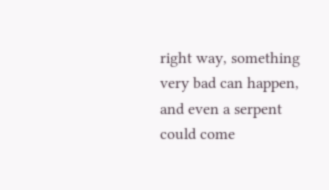right way, something very bad can happen, and even a serpent could come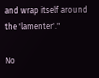and wrap itself around the 'lamenter'."

No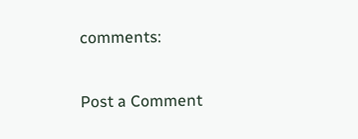comments:

Post a Comment